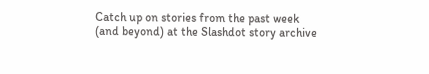Catch up on stories from the past week (and beyond) at the Slashdot story archive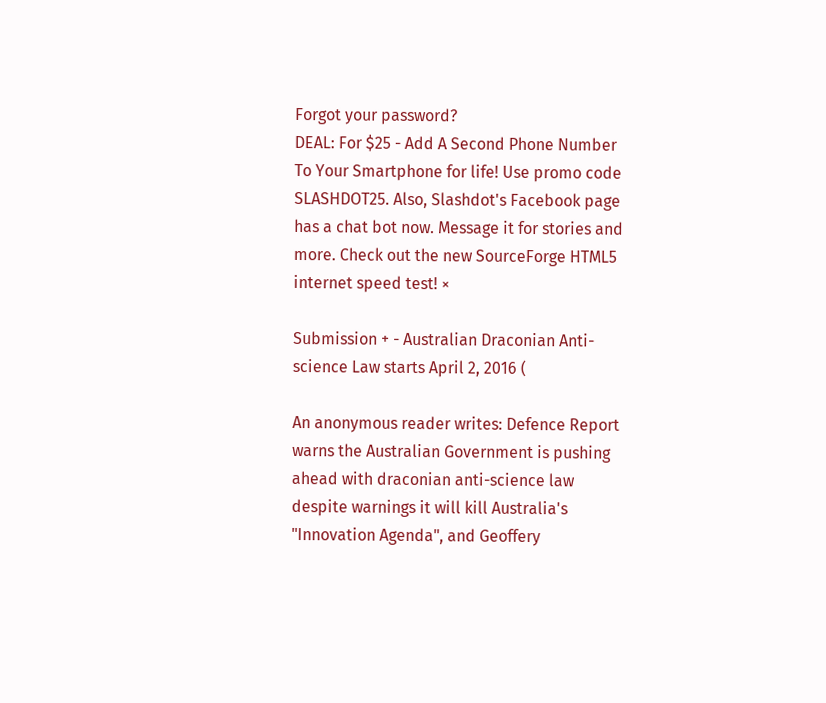Forgot your password?
DEAL: For $25 - Add A Second Phone Number To Your Smartphone for life! Use promo code SLASHDOT25. Also, Slashdot's Facebook page has a chat bot now. Message it for stories and more. Check out the new SourceForge HTML5 internet speed test! ×

Submission + - Australian Draconian Anti-science Law starts April 2, 2016 (

An anonymous reader writes: Defence Report warns the Australian Government is pushing ahead with draconian anti-science law despite warnings it will kill Australia's "Innovation Agenda", and Geoffery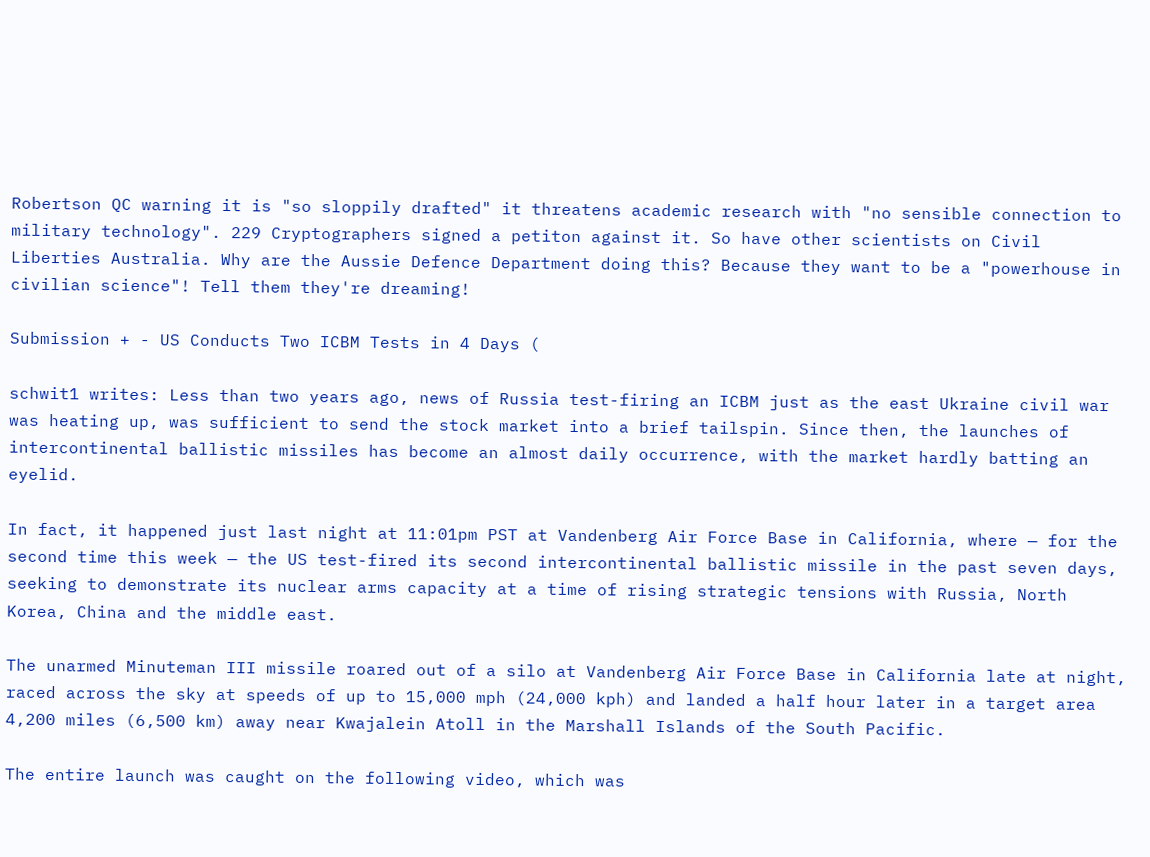Robertson QC warning it is "so sloppily drafted" it threatens academic research with "no sensible connection to military technology". 229 Cryptographers signed a petiton against it. So have other scientists on Civil Liberties Australia. Why are the Aussie Defence Department doing this? Because they want to be a "powerhouse in civilian science"! Tell them they're dreaming!

Submission + - US Conducts Two ICBM Tests in 4 Days (

schwit1 writes: Less than two years ago, news of Russia test-firing an ICBM just as the east Ukraine civil war was heating up, was sufficient to send the stock market into a brief tailspin. Since then, the launches of intercontinental ballistic missiles has become an almost daily occurrence, with the market hardly batting an eyelid.

In fact, it happened just last night at 11:01pm PST at Vandenberg Air Force Base in California, where — for the second time this week — the US test-fired its second intercontinental ballistic missile in the past seven days, seeking to demonstrate its nuclear arms capacity at a time of rising strategic tensions with Russia, North Korea, China and the middle east.

The unarmed Minuteman III missile roared out of a silo at Vandenberg Air Force Base in California late at night, raced across the sky at speeds of up to 15,000 mph (24,000 kph) and landed a half hour later in a target area 4,200 miles (6,500 km) away near Kwajalein Atoll in the Marshall Islands of the South Pacific.

The entire launch was caught on the following video, which was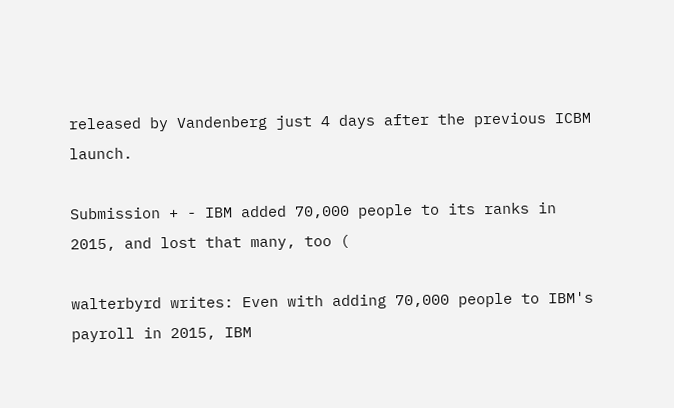released by Vandenberg just 4 days after the previous ICBM launch.

Submission + - IBM added 70,000 people to its ranks in 2015, and lost that many, too (

walterbyrd writes: Even with adding 70,000 people to IBM's payroll in 2015, IBM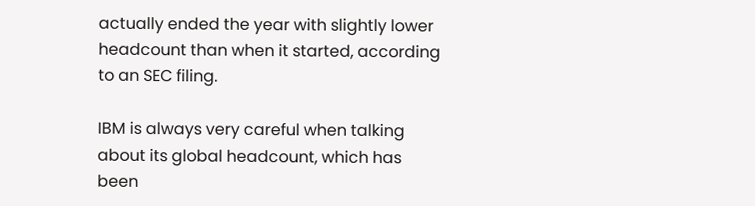actually ended the year with slightly lower headcount than when it started, according to an SEC filing.

IBM is always very careful when talking about its global headcount, which has been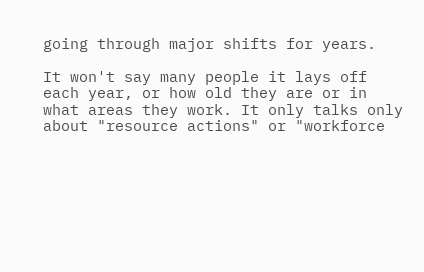going through major shifts for years.

It won't say many people it lays off each year, or how old they are or in what areas they work. It only talks only about "resource actions" or "workforce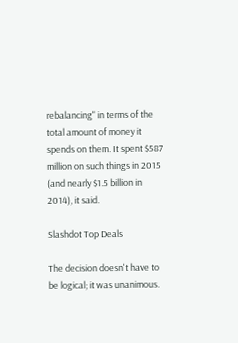rebalancing" in terms of the total amount of money it spends on them. It spent $587 million on such things in 2015 (and nearly $1.5 billion in 2014), it said.

Slashdot Top Deals

The decision doesn't have to be logical; it was unanimous.